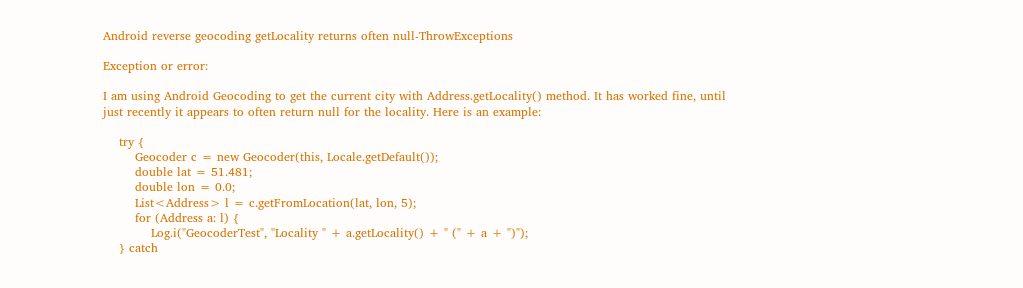Android reverse geocoding getLocality returns often null-ThrowExceptions

Exception or error:

I am using Android Geocoding to get the current city with Address.getLocality() method. It has worked fine, until just recently it appears to often return null for the locality. Here is an example:

    try {
        Geocoder c = new Geocoder(this, Locale.getDefault());
        double lat = 51.481;
        double lon = 0.0;
        List<Address> l = c.getFromLocation(lat, lon, 5);
        for (Address a: l) {
            Log.i("GeocoderTest", "Locality " + a.getLocality() + " (" + a + ")");
    } catch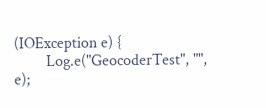(IOException e) {
        Log.e("GeocoderTest", "", e);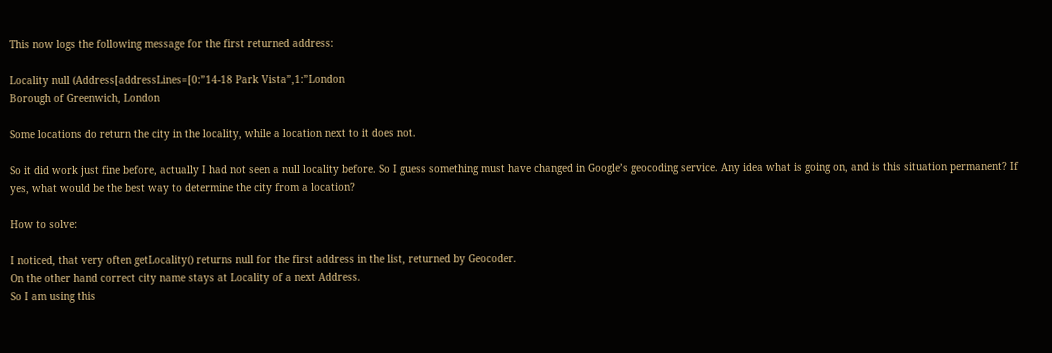This now logs the following message for the first returned address:

Locality null (Address[addressLines=[0:”14-18 Park Vista”,1:”London
Borough of Greenwich, London

Some locations do return the city in the locality, while a location next to it does not.

So it did work just fine before, actually I had not seen a null locality before. So I guess something must have changed in Google’s geocoding service. Any idea what is going on, and is this situation permanent? If yes, what would be the best way to determine the city from a location?

How to solve:

I noticed, that very often getLocality() returns null for the first address in the list, returned by Geocoder.
On the other hand correct city name stays at Locality of a next Address.
So I am using this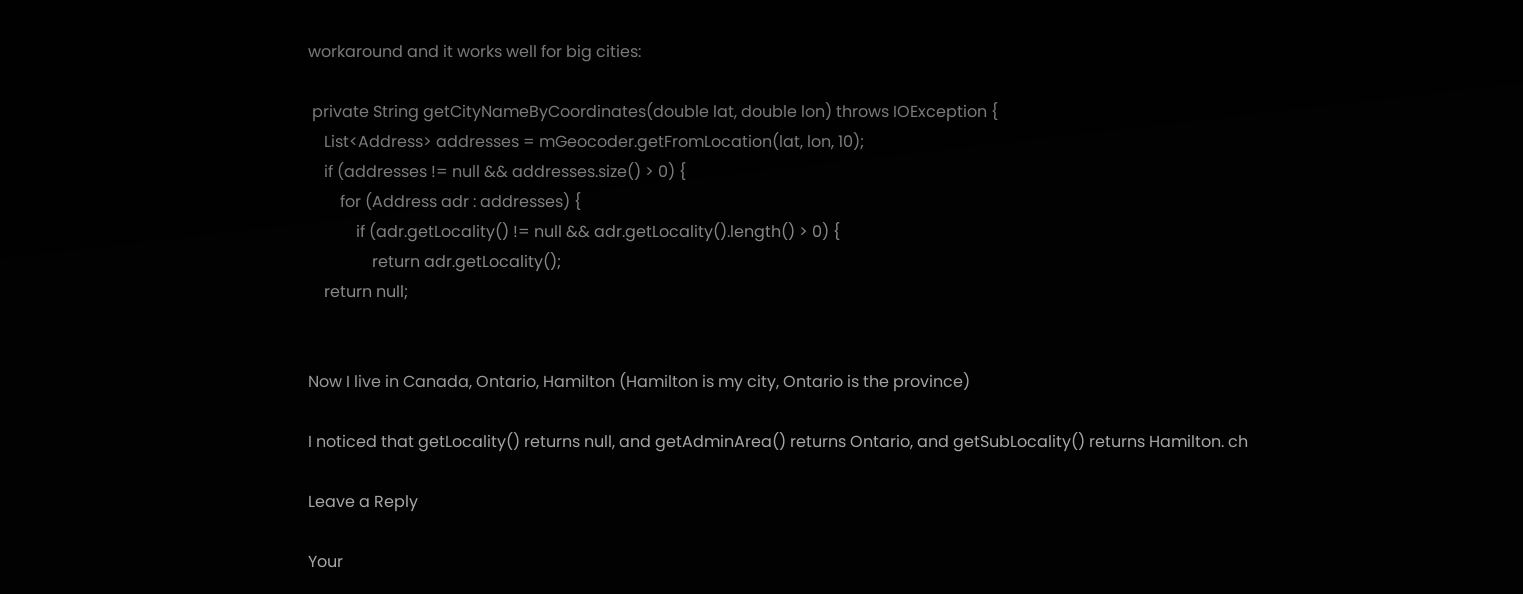workaround and it works well for big cities:

 private String getCityNameByCoordinates(double lat, double lon) throws IOException {
    List<Address> addresses = mGeocoder.getFromLocation(lat, lon, 10);
    if (addresses != null && addresses.size() > 0) {
        for (Address adr : addresses) {
            if (adr.getLocality() != null && adr.getLocality().length() > 0) {
                return adr.getLocality();
    return null;


Now I live in Canada, Ontario, Hamilton (Hamilton is my city, Ontario is the province)

I noticed that getLocality() returns null, and getAdminArea() returns Ontario, and getSubLocality() returns Hamilton. ch

Leave a Reply

Your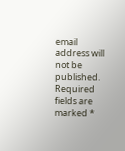email address will not be published. Required fields are marked *